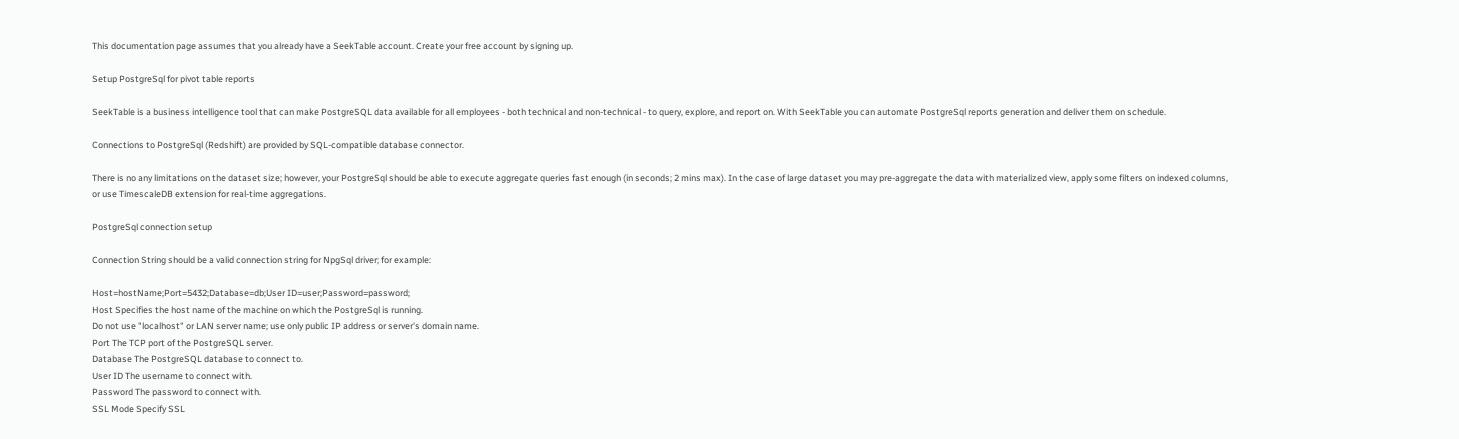This documentation page assumes that you already have a SeekTable account. Create your free account by signing up.

Setup PostgreSql for pivot table reports

SeekTable is a business intelligence tool that can make PostgreSQL data available for all employees - both technical and non-technical - to query, explore, and report on. With SeekTable you can automate PostgreSql reports generation and deliver them on schedule.

Connections to PostgreSql (Redshift) are provided by SQL-compatible database connector.

There is no any limitations on the dataset size; however, your PostgreSql should be able to execute aggregate queries fast enough (in seconds; 2 mins max). In the case of large dataset you may pre-aggregate the data with materialized view, apply some filters on indexed columns, or use TimescaleDB extension for real-time aggregations.

PostgreSql connection setup

Connection String should be a valid connection string for NpgSql driver; for example:

Host=hostName;Port=5432;Database=db;User ID=user;Password=password;
Host Specifies the host name of the machine on which the PostgreSql is running.
Do not use "localhost" or LAN server name; use only public IP address or server's domain name.
Port The TCP port of the PostgreSQL server.
Database The PostgreSQL database to connect to.
User ID The username to connect with.
Password The password to connect with.
SSL Mode Specify SSL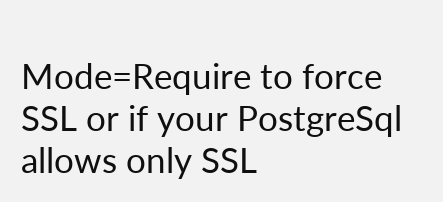Mode=Require to force SSL or if your PostgreSql allows only SSL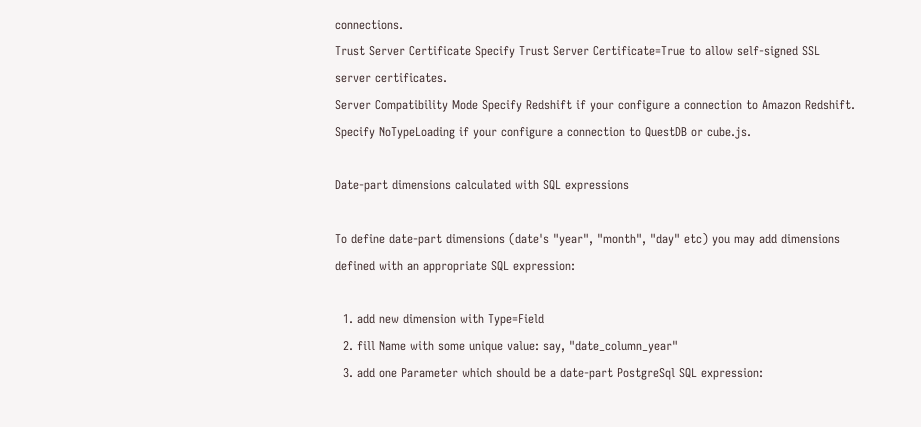connections.
Trust Server Certificate Specify Trust Server Certificate=True to allow self-signed SSL server certificates.
Server Compatibility Mode Specify Redshift if your configure a connection to Amazon Redshift.
Specify NoTypeLoading if your configure a connection to QuestDB or cube.js.

Date-part dimensions calculated with SQL expressions

To define date-part dimensions (date's "year", "month", "day" etc) you may add dimensions defined with an appropriate SQL expression:

  1. add new dimension with Type=Field
  2. fill Name with some unique value: say, "date_column_year"
  3. add one Parameter which should be a date-part PostgreSql SQL expression: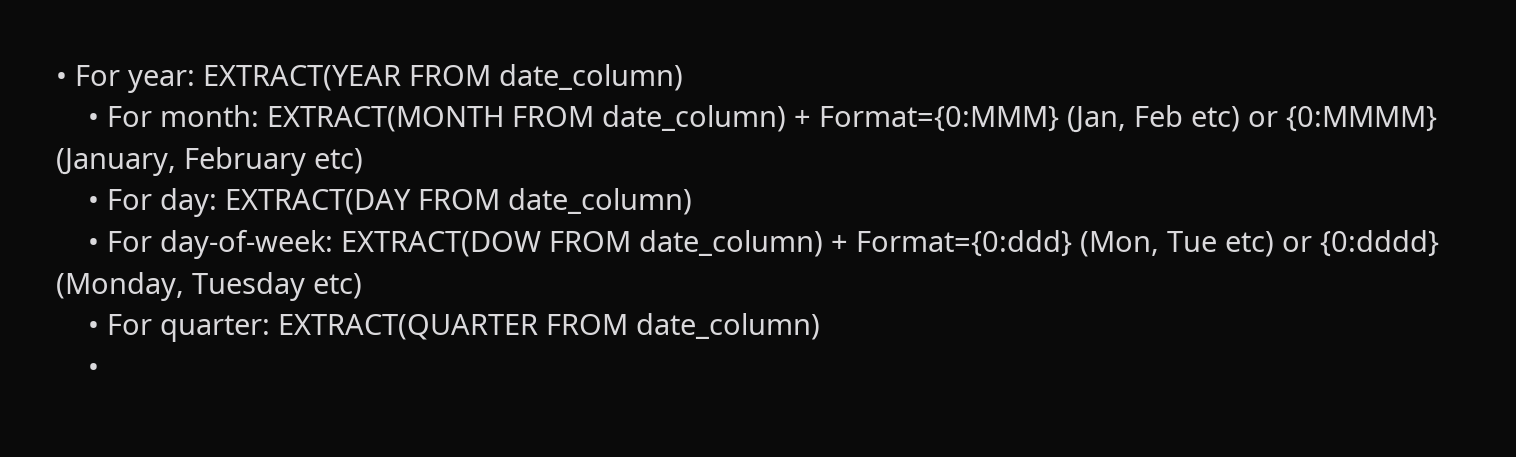• For year: EXTRACT(YEAR FROM date_column)
    • For month: EXTRACT(MONTH FROM date_column) + Format={0:MMM} (Jan, Feb etc) or {0:MMMM} (January, February etc)
    • For day: EXTRACT(DAY FROM date_column)
    • For day-of-week: EXTRACT(DOW FROM date_column) + Format={0:ddd} (Mon, Tue etc) or {0:dddd} (Monday, Tuesday etc)
    • For quarter: EXTRACT(QUARTER FROM date_column)
    •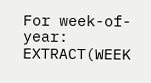For week-of-year: EXTRACT(WEEK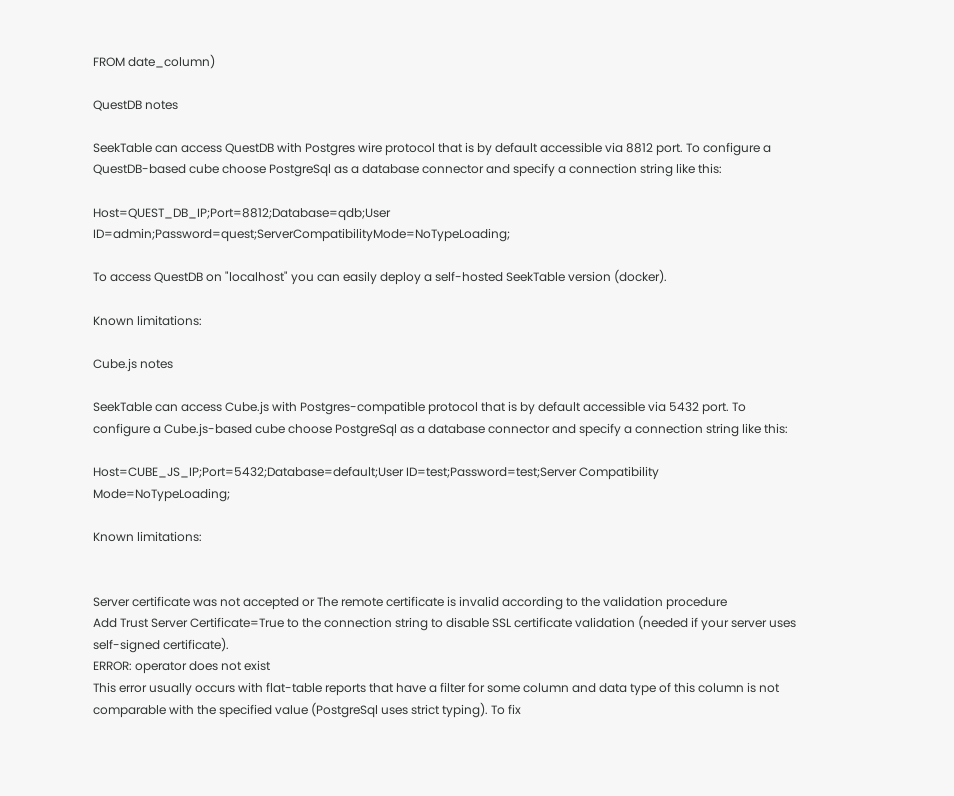FROM date_column)

QuestDB notes

SeekTable can access QuestDB with Postgres wire protocol that is by default accessible via 8812 port. To configure a QuestDB-based cube choose PostgreSql as a database connector and specify a connection string like this:

Host=QUEST_DB_IP;Port=8812;Database=qdb;User ID=admin;Password=quest;ServerCompatibilityMode=NoTypeLoading;

To access QuestDB on "localhost" you can easily deploy a self-hosted SeekTable version (docker).

Known limitations:

Cube.js notes

SeekTable can access Cube.js with Postgres-compatible protocol that is by default accessible via 5432 port. To configure a Cube.js-based cube choose PostgreSql as a database connector and specify a connection string like this:

Host=CUBE_JS_IP;Port=5432;Database=default;User ID=test;Password=test;Server Compatibility Mode=NoTypeLoading;

Known limitations:


Server certificate was not accepted or The remote certificate is invalid according to the validation procedure
Add Trust Server Certificate=True to the connection string to disable SSL certificate validation (needed if your server uses self-signed certificate).
ERROR: operator does not exist
This error usually occurs with flat-table reports that have a filter for some column and data type of this column is not comparable with the specified value (PostgreSql uses strict typing). To fix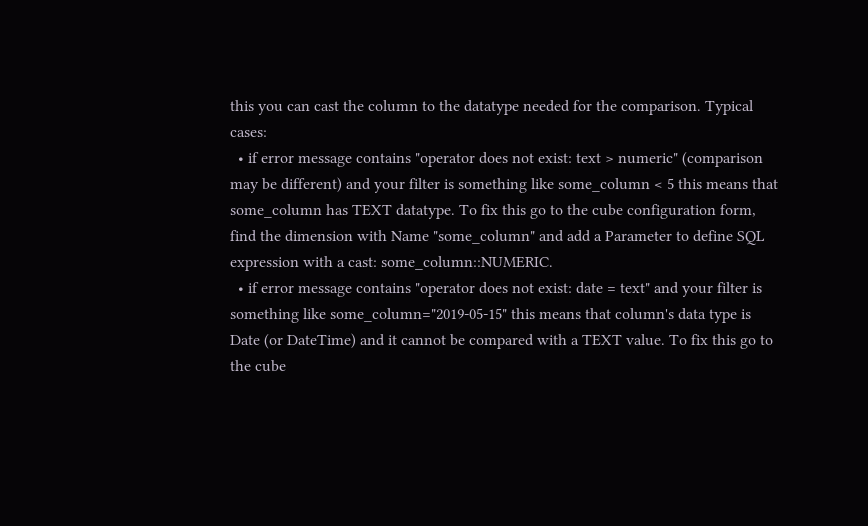this you can cast the column to the datatype needed for the comparison. Typical cases:
  • if error message contains "operator does not exist: text > numeric" (comparison may be different) and your filter is something like some_column < 5 this means that some_column has TEXT datatype. To fix this go to the cube configuration form, find the dimension with Name "some_column" and add a Parameter to define SQL expression with a cast: some_column::NUMERIC.
  • if error message contains "operator does not exist: date = text" and your filter is something like some_column="2019-05-15" this means that column's data type is Date (or DateTime) and it cannot be compared with a TEXT value. To fix this go to the cube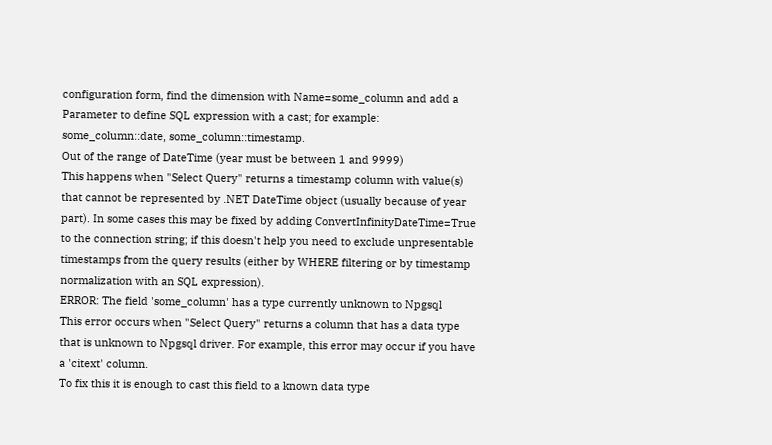configuration form, find the dimension with Name=some_column and add a Parameter to define SQL expression with a cast; for example: some_column::date, some_column::timestamp.
Out of the range of DateTime (year must be between 1 and 9999)
This happens when "Select Query" returns a timestamp column with value(s) that cannot be represented by .NET DateTime object (usually because of year part). In some cases this may be fixed by adding ConvertInfinityDateTime=True to the connection string; if this doesn't help you need to exclude unpresentable timestamps from the query results (either by WHERE filtering or by timestamp normalization with an SQL expression).
ERROR: The field 'some_column' has a type currently unknown to Npgsql
This error occurs when "Select Query" returns a column that has a data type that is unknown to Npgsql driver. For example, this error may occur if you have a 'citext' column.
To fix this it is enough to cast this field to a known data type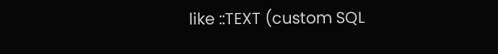like ::TEXT (custom SQL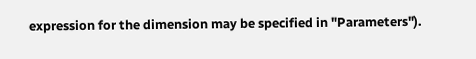expression for the dimension may be specified in "Parameters").